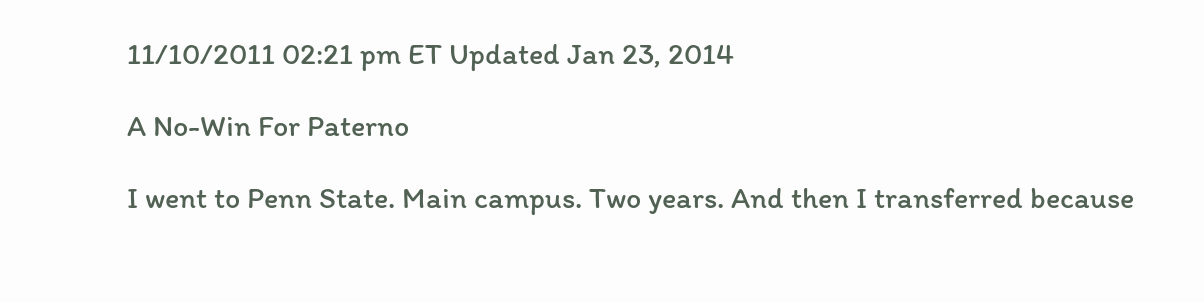11/10/2011 02:21 pm ET Updated Jan 23, 2014

A No-Win For Paterno

I went to Penn State. Main campus. Two years. And then I transferred because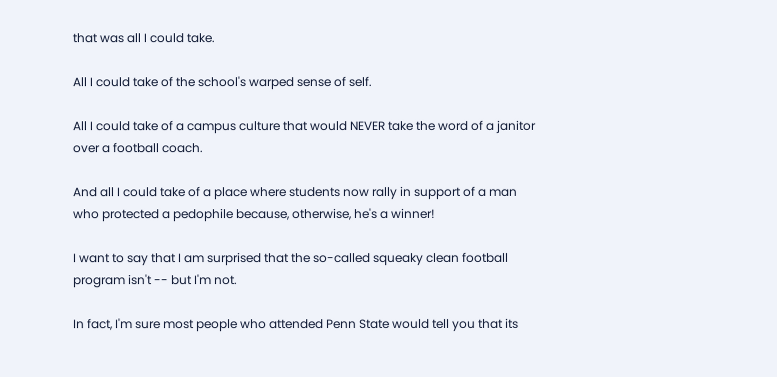that was all I could take.

All I could take of the school's warped sense of self.

All I could take of a campus culture that would NEVER take the word of a janitor over a football coach.

And all I could take of a place where students now rally in support of a man who protected a pedophile because, otherwise, he's a winner!

I want to say that I am surprised that the so-called squeaky clean football program isn't -- but I'm not.

In fact, I'm sure most people who attended Penn State would tell you that its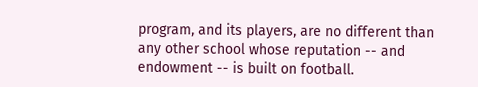program, and its players, are no different than any other school whose reputation -- and endowment -- is built on football.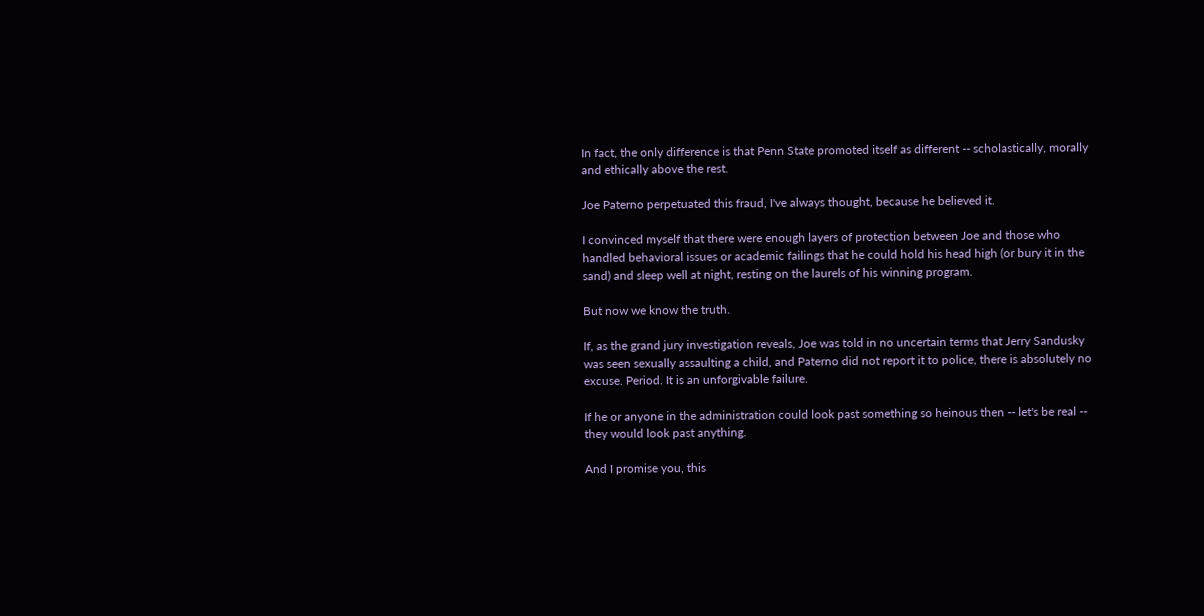In fact, the only difference is that Penn State promoted itself as different -- scholastically, morally and ethically above the rest.

Joe Paterno perpetuated this fraud, I've always thought, because he believed it.

I convinced myself that there were enough layers of protection between Joe and those who handled behavioral issues or academic failings that he could hold his head high (or bury it in the sand) and sleep well at night, resting on the laurels of his winning program.

But now we know the truth.

If, as the grand jury investigation reveals, Joe was told in no uncertain terms that Jerry Sandusky was seen sexually assaulting a child, and Paterno did not report it to police, there is absolutely no excuse. Period. It is an unforgivable failure.

If he or anyone in the administration could look past something so heinous then -- let's be real -- they would look past anything.

And I promise you, this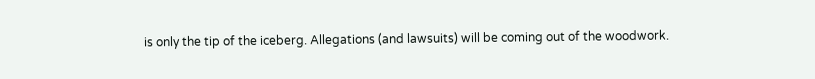is only the tip of the iceberg. Allegations (and lawsuits) will be coming out of the woodwork.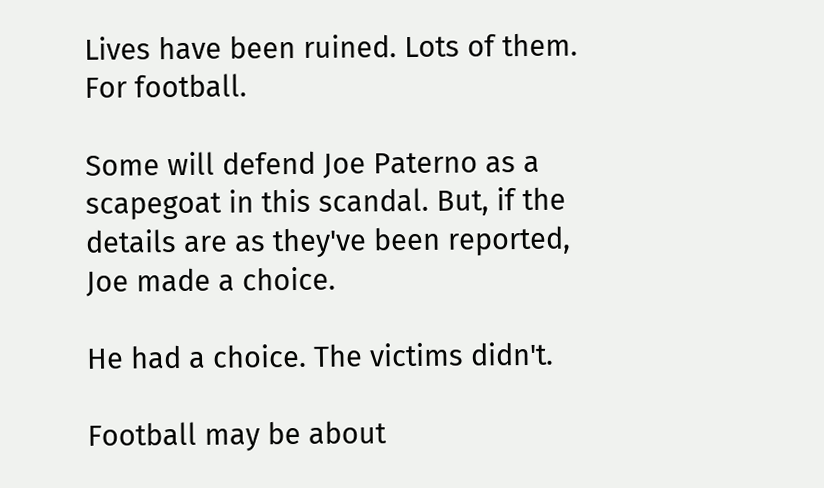Lives have been ruined. Lots of them. For football.

Some will defend Joe Paterno as a scapegoat in this scandal. But, if the details are as they've been reported, Joe made a choice.

He had a choice. The victims didn't.

Football may be about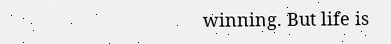winning. But life is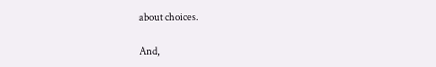about choices.

And,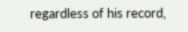regardless of his record,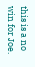this is a no win for Joe.